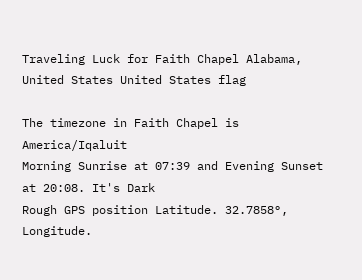Traveling Luck for Faith Chapel Alabama, United States United States flag

The timezone in Faith Chapel is America/Iqaluit
Morning Sunrise at 07:39 and Evening Sunset at 20:08. It's Dark
Rough GPS position Latitude. 32.7858°, Longitude.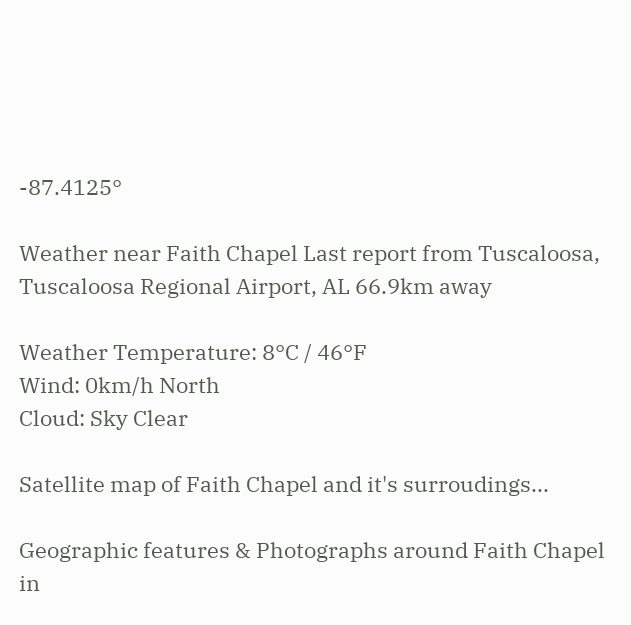-87.4125°

Weather near Faith Chapel Last report from Tuscaloosa, Tuscaloosa Regional Airport, AL 66.9km away

Weather Temperature: 8°C / 46°F
Wind: 0km/h North
Cloud: Sky Clear

Satellite map of Faith Chapel and it's surroudings...

Geographic features & Photographs around Faith Chapel in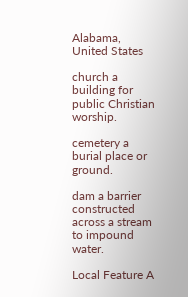Alabama, United States

church a building for public Christian worship.

cemetery a burial place or ground.

dam a barrier constructed across a stream to impound water.

Local Feature A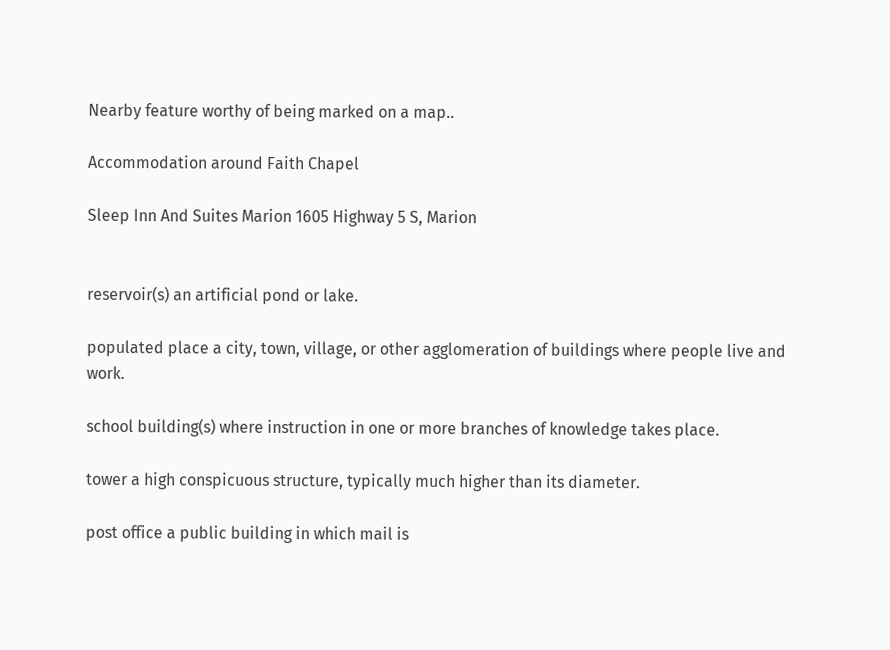Nearby feature worthy of being marked on a map..

Accommodation around Faith Chapel

Sleep Inn And Suites Marion 1605 Highway 5 S, Marion


reservoir(s) an artificial pond or lake.

populated place a city, town, village, or other agglomeration of buildings where people live and work.

school building(s) where instruction in one or more branches of knowledge takes place.

tower a high conspicuous structure, typically much higher than its diameter.

post office a public building in which mail is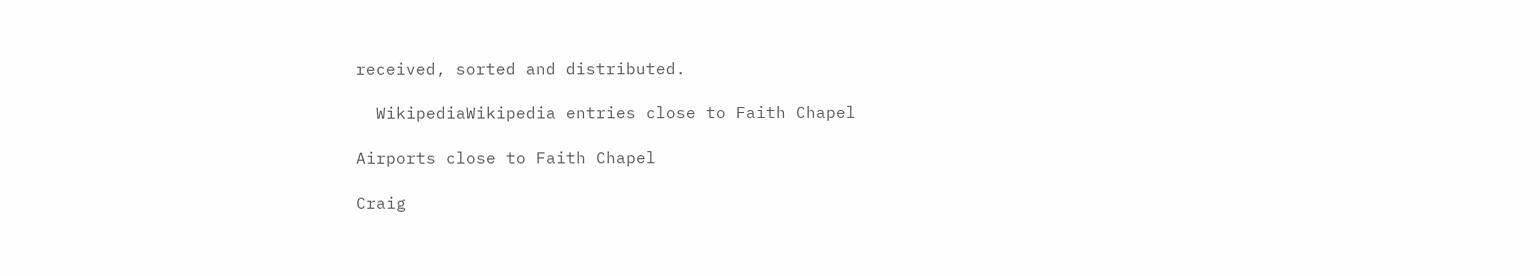received, sorted and distributed.

  WikipediaWikipedia entries close to Faith Chapel

Airports close to Faith Chapel

Craig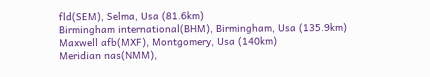fld(SEM), Selma, Usa (81.6km)
Birmingham international(BHM), Birmingham, Usa (135.9km)
Maxwell afb(MXF), Montgomery, Usa (140km)
Meridian nas(NMM),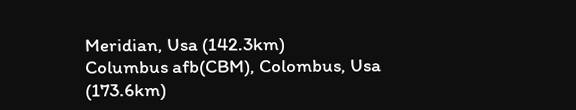Meridian, Usa (142.3km)
Columbus afb(CBM), Colombus, Usa (173.6km)